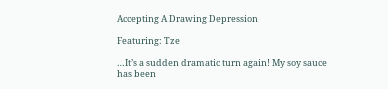Accepting A Drawing Depression

Featuring: Tze

…It’s a sudden dramatic turn again! My soy sauce has been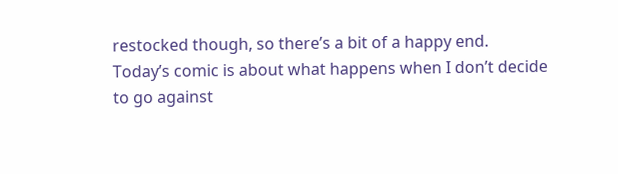restocked though, so there’s a bit of a happy end.
Today’s comic is about what happens when I don’t decide to go against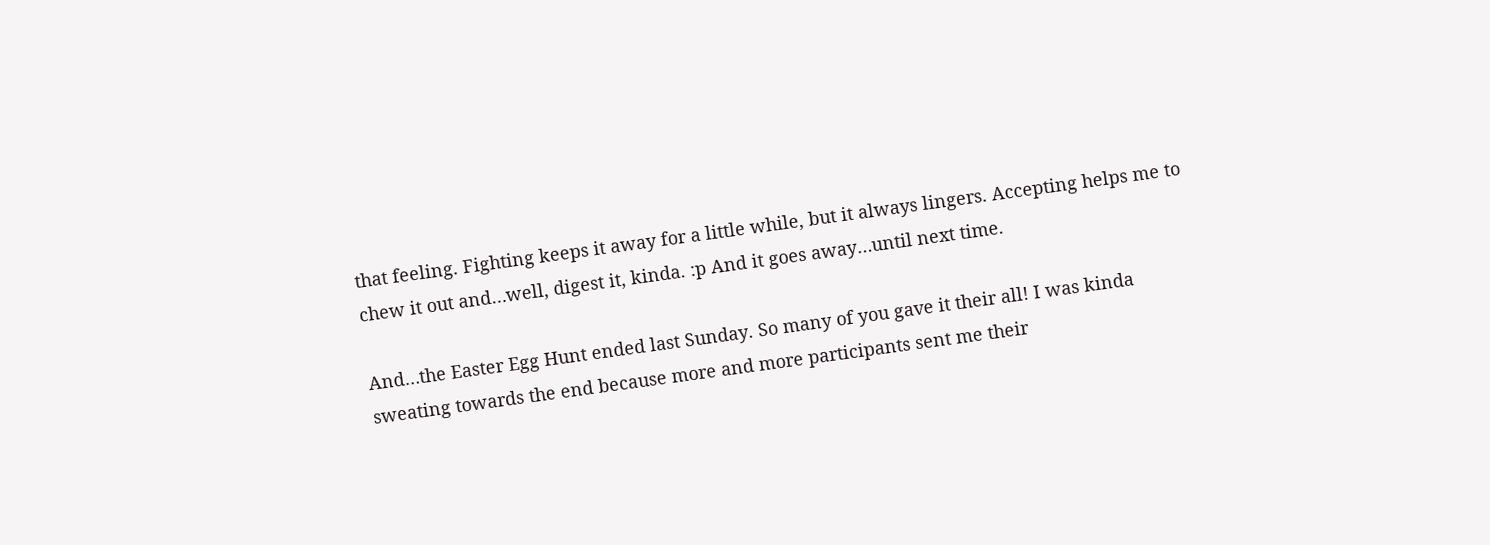that feeling. Fighting keeps it away for a little while, but it always lingers. Accepting helps me to chew it out and…well, digest it, kinda. :p And it goes away…until next time.

And…the Easter Egg Hunt ended last Sunday. So many of you gave it their all! I was kinda sweating towards the end because more and more participants sent me their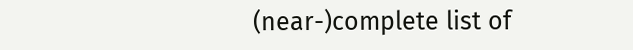(near-)complete list of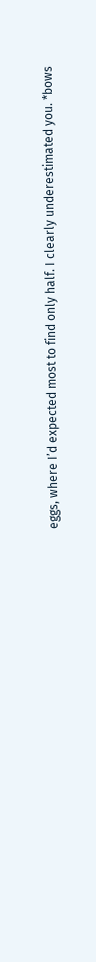eggs, where I’d expected most to find only half. I clearly underestimated you. *bows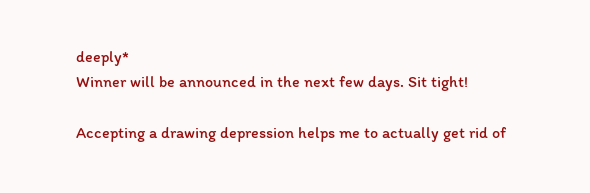deeply*
Winner will be announced in the next few days. Sit tight!

Accepting a drawing depression helps me to actually get rid of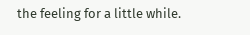the feeling for a little while.